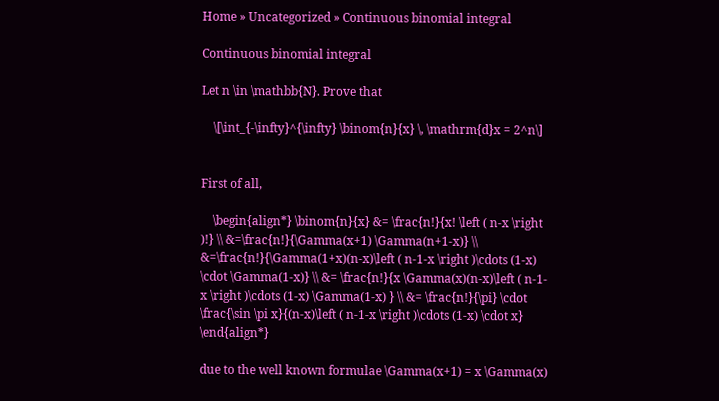Home » Uncategorized » Continuous binomial integral

Continuous binomial integral

Let n \in \mathbb{N}. Prove that

    \[\int_{-\infty}^{\infty} \binom{n}{x} \, \mathrm{d}x = 2^n\]


First of all,

    \begin{align*} \binom{n}{x} &= \frac{n!}{x! \left ( n-x \right )!} \\ &=\frac{n!}{\Gamma(x+1) \Gamma(n+1-x)} \\ &=\frac{n!}{\Gamma(1+x)(n-x)\left ( n-1-x \right )\cdots (1-x) \cdot \Gamma(1-x)} \\ &= \frac{n!}{x \Gamma(x)(n-x)\left ( n-1-x \right )\cdots (1-x) \Gamma(1-x) } \\ &= \frac{n!}{\pi} \cdot \frac{\sin \pi x}{(n-x)\left ( n-1-x \right )\cdots (1-x) \cdot x} \end{align*}

due to the well known formulae \Gamma(x+1) = x \Gamma(x)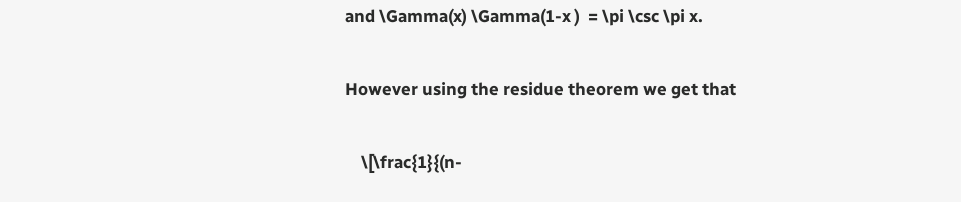and \Gamma(x) \Gamma(1-x )  = \pi \csc \pi x.

However using the residue theorem we get that

    \[\frac{1}{(n-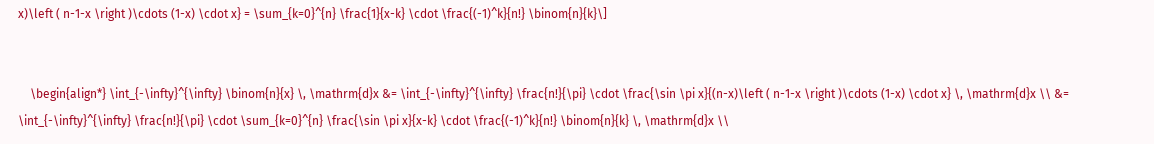x)\left ( n-1-x \right )\cdots (1-x) \cdot x} = \sum_{k=0}^{n} \frac{1}{x-k} \cdot \frac{(-1)^k}{n!} \binom{n}{k}\]


    \begin{align*} \int_{-\infty}^{\infty} \binom{n}{x} \, \mathrm{d}x &= \int_{-\infty}^{\infty} \frac{n!}{\pi} \cdot \frac{\sin \pi x}{(n-x)\left ( n-1-x \right )\cdots (1-x) \cdot x} \, \mathrm{d}x \\ &= \int_{-\infty}^{\infty} \frac{n!}{\pi} \cdot \sum_{k=0}^{n} \frac{\sin \pi x}{x-k} \cdot \frac{(-1)^k}{n!} \binom{n}{k} \, \mathrm{d}x \\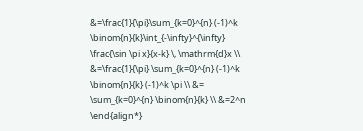&=\frac{1}{\pi}\sum_{k=0}^{n} (-1)^k \binom{n}{k}\int_{-\infty}^{\infty} \frac{\sin \pi x}{x-k} \, \mathrm{d}x \\ &=\frac{1}{\pi} \sum_{k=0}^{n} (-1)^k \binom{n}{k} (-1)^k \pi \\ &= \sum_{k=0}^{n} \binom{n}{k} \\ &=2^n \end{align*}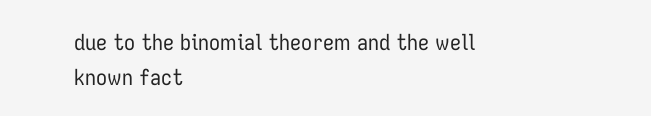due to the binomial theorem and the well known fact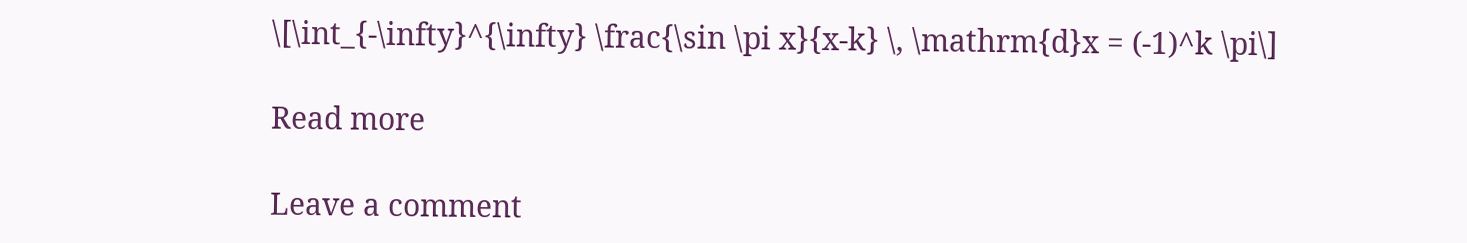\[\int_{-\infty}^{\infty} \frac{\sin \pi x}{x-k} \, \mathrm{d}x = (-1)^k \pi\]

Read more

Leave a comment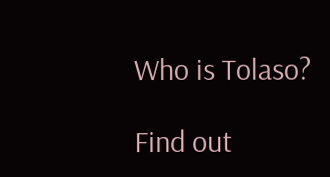Who is Tolaso?

Find out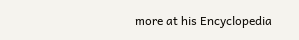more at his Encyclopedia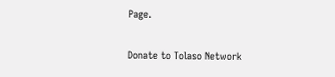Page.

Donate to Tolaso Network